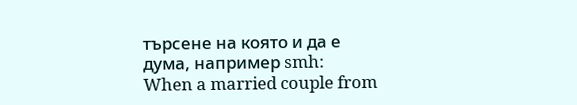търсене на която и да е дума, например smh:
When a married couple from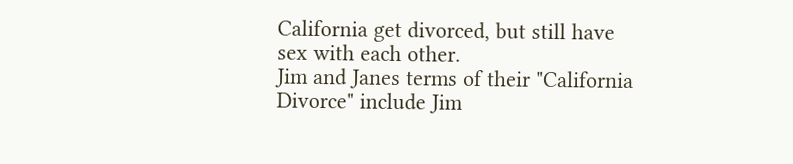California get divorced, but still have sex with each other.
Jim and Janes terms of their "California Divorce" include Jim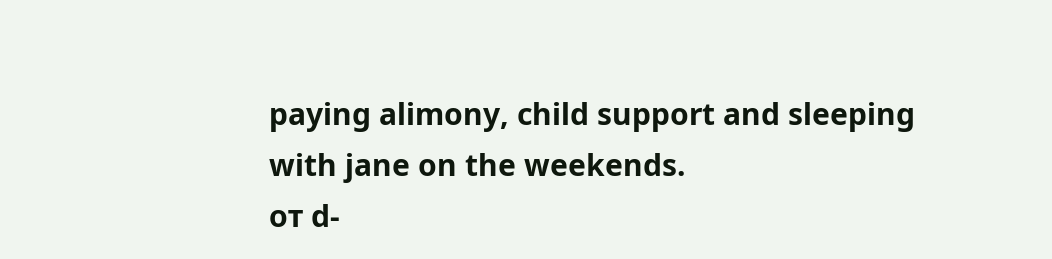paying alimony, child support and sleeping with jane on the weekends.
от d-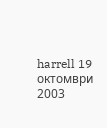harrell 19 октомври 2003